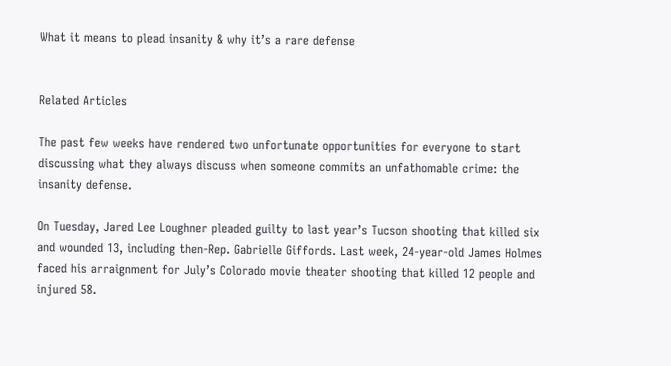What it means to plead insanity & why it’s a rare defense


Related Articles

The past few weeks have rendered two unfortunate opportunities for everyone to start discussing what they always discuss when someone commits an unfathomable crime: the insanity defense.

On Tuesday, Jared Lee Loughner pleaded guilty to last year’s Tucson shooting that killed six and wounded 13, including then-Rep. Gabrielle Giffords. Last week, 24-year-old James Holmes faced his arraignment for July’s Colorado movie theater shooting that killed 12 people and injured 58.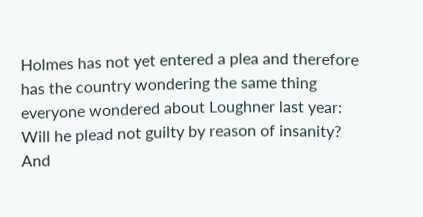Holmes has not yet entered a plea and therefore has the country wondering the same thing everyone wondered about Loughner last year: Will he plead not guilty by reason of insanity? And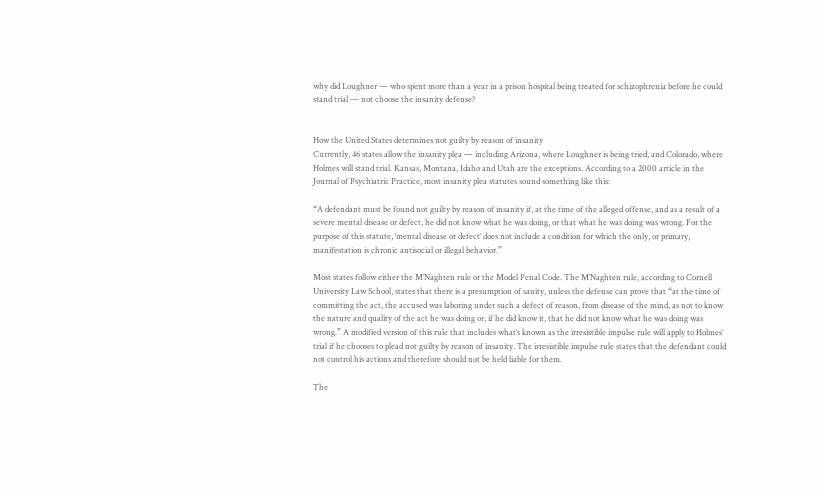why did Loughner — who spent more than a year in a prison hospital being treated for schizophrenia before he could stand trial — not choose the insanity defense?


How the United States determines not guilty by reason of insanity
Currently, 46 states allow the insanity plea — including Arizona, where Loughner is being tried, and Colorado, where Holmes will stand trial. Kansas, Montana, Idaho and Utah are the exceptions. According to a 2000 article in the Journal of Psychiatric Practice, most insanity plea statutes sound something like this:

“A defendant must be found not guilty by reason of insanity if, at the time of the alleged offense, and as a result of a severe mental disease or defect, he did not know what he was doing, or that what he was doing was wrong. For the purpose of this statute, ‘mental disease or defect’ does not include a condition for which the only, or primary, manifestation is chronic antisocial or illegal behavior.”

Most states follow either the M’Naghten rule or the Model Penal Code. The M’Naghten rule, according to Cornell University Law School, states that there is a presumption of sanity, unless the defense can prove that “at the time of committing the act, the accused was laboring under such a defect of reason, from disease of the mind, as not to know the nature and quality of the act he was doing or, if he did know it, that he did not know what he was doing was wrong.” A modified version of this rule that includes what’s known as the irresistible impulse rule will apply to Holmes’ trial if he chooses to plead not guilty by reason of insanity. The irresistible impulse rule states that the defendant could not control his actions and therefore should not be held liable for them.

The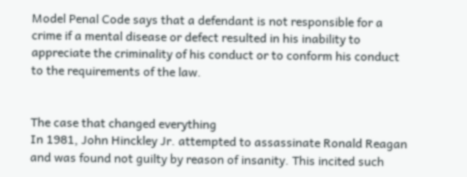Model Penal Code says that a defendant is not responsible for a crime if a mental disease or defect resulted in his inability to appreciate the criminality of his conduct or to conform his conduct to the requirements of the law.


The case that changed everything
In 1981, John Hinckley Jr. attempted to assassinate Ronald Reagan and was found not guilty by reason of insanity. This incited such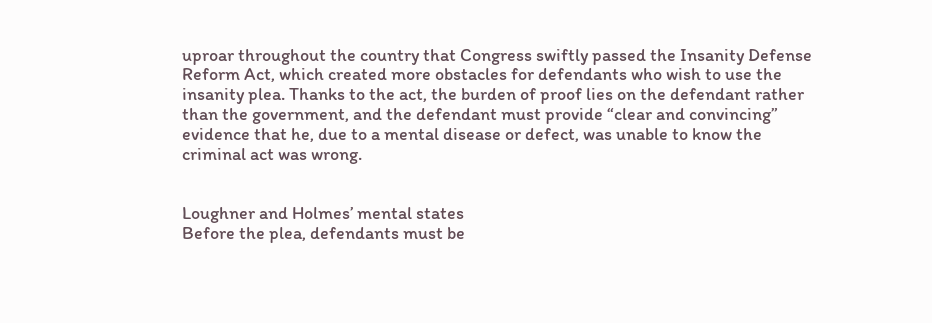uproar throughout the country that Congress swiftly passed the Insanity Defense Reform Act, which created more obstacles for defendants who wish to use the insanity plea. Thanks to the act, the burden of proof lies on the defendant rather than the government, and the defendant must provide “clear and convincing” evidence that he, due to a mental disease or defect, was unable to know the criminal act was wrong.


Loughner and Holmes’ mental states
Before the plea, defendants must be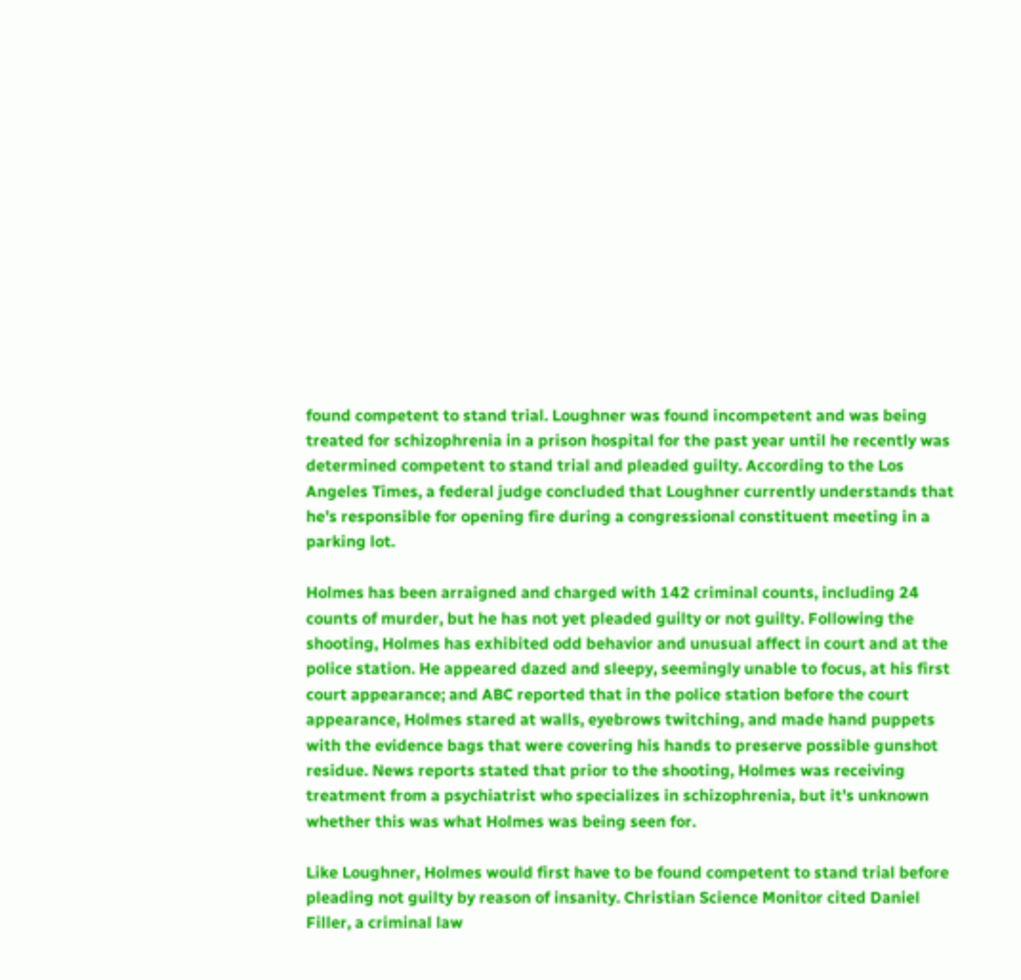found competent to stand trial. Loughner was found incompetent and was being treated for schizophrenia in a prison hospital for the past year until he recently was determined competent to stand trial and pleaded guilty. According to the Los Angeles Times, a federal judge concluded that Loughner currently understands that he’s responsible for opening fire during a congressional constituent meeting in a parking lot.

Holmes has been arraigned and charged with 142 criminal counts, including 24 counts of murder, but he has not yet pleaded guilty or not guilty. Following the shooting, Holmes has exhibited odd behavior and unusual affect in court and at the police station. He appeared dazed and sleepy, seemingly unable to focus, at his first court appearance; and ABC reported that in the police station before the court appearance, Holmes stared at walls, eyebrows twitching, and made hand puppets with the evidence bags that were covering his hands to preserve possible gunshot residue. News reports stated that prior to the shooting, Holmes was receiving treatment from a psychiatrist who specializes in schizophrenia, but it’s unknown whether this was what Holmes was being seen for.

Like Loughner, Holmes would first have to be found competent to stand trial before pleading not guilty by reason of insanity. Christian Science Monitor cited Daniel Filler, a criminal law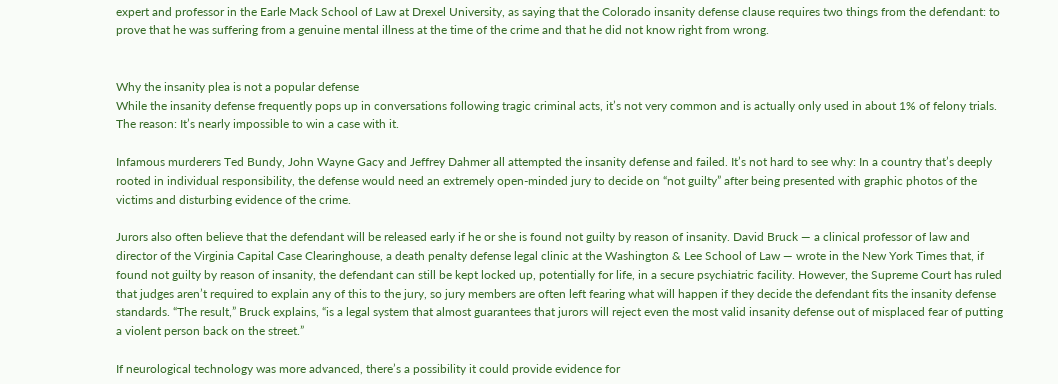expert and professor in the Earle Mack School of Law at Drexel University, as saying that the Colorado insanity defense clause requires two things from the defendant: to prove that he was suffering from a genuine mental illness at the time of the crime and that he did not know right from wrong.


Why the insanity plea is not a popular defense
While the insanity defense frequently pops up in conversations following tragic criminal acts, it’s not very common and is actually only used in about 1% of felony trials. The reason: It’s nearly impossible to win a case with it.

Infamous murderers Ted Bundy, John Wayne Gacy and Jeffrey Dahmer all attempted the insanity defense and failed. It’s not hard to see why: In a country that’s deeply rooted in individual responsibility, the defense would need an extremely open-minded jury to decide on “not guilty” after being presented with graphic photos of the victims and disturbing evidence of the crime.

Jurors also often believe that the defendant will be released early if he or she is found not guilty by reason of insanity. David Bruck — a clinical professor of law and director of the Virginia Capital Case Clearinghouse, a death penalty defense legal clinic at the Washington & Lee School of Law — wrote in the New York Times that, if found not guilty by reason of insanity, the defendant can still be kept locked up, potentially for life, in a secure psychiatric facility. However, the Supreme Court has ruled that judges aren’t required to explain any of this to the jury, so jury members are often left fearing what will happen if they decide the defendant fits the insanity defense standards. “The result,” Bruck explains, “is a legal system that almost guarantees that jurors will reject even the most valid insanity defense out of misplaced fear of putting a violent person back on the street.”

If neurological technology was more advanced, there’s a possibility it could provide evidence for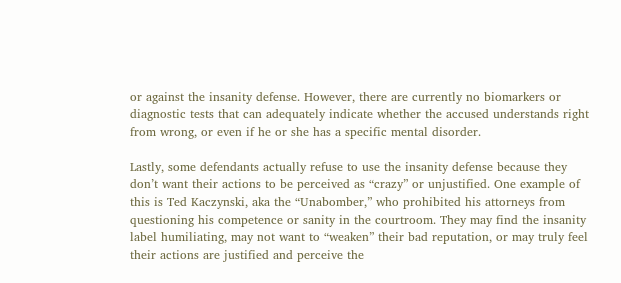or against the insanity defense. However, there are currently no biomarkers or diagnostic tests that can adequately indicate whether the accused understands right from wrong, or even if he or she has a specific mental disorder.

Lastly, some defendants actually refuse to use the insanity defense because they don’t want their actions to be perceived as “crazy” or unjustified. One example of this is Ted Kaczynski, aka the “Unabomber,” who prohibited his attorneys from questioning his competence or sanity in the courtroom. They may find the insanity label humiliating, may not want to “weaken” their bad reputation, or may truly feel their actions are justified and perceive the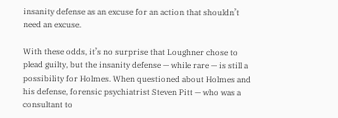insanity defense as an excuse for an action that shouldn’t need an excuse.

With these odds, it’s no surprise that Loughner chose to plead guilty, but the insanity defense — while rare — is still a possibility for Holmes. When questioned about Holmes and his defense, forensic psychiatrist Steven Pitt — who was a consultant to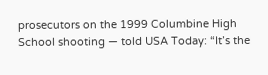prosecutors on the 1999 Columbine High School shooting — told USA Today: “It’s the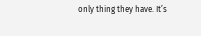only thing they have. It’s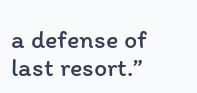a defense of last resort.”